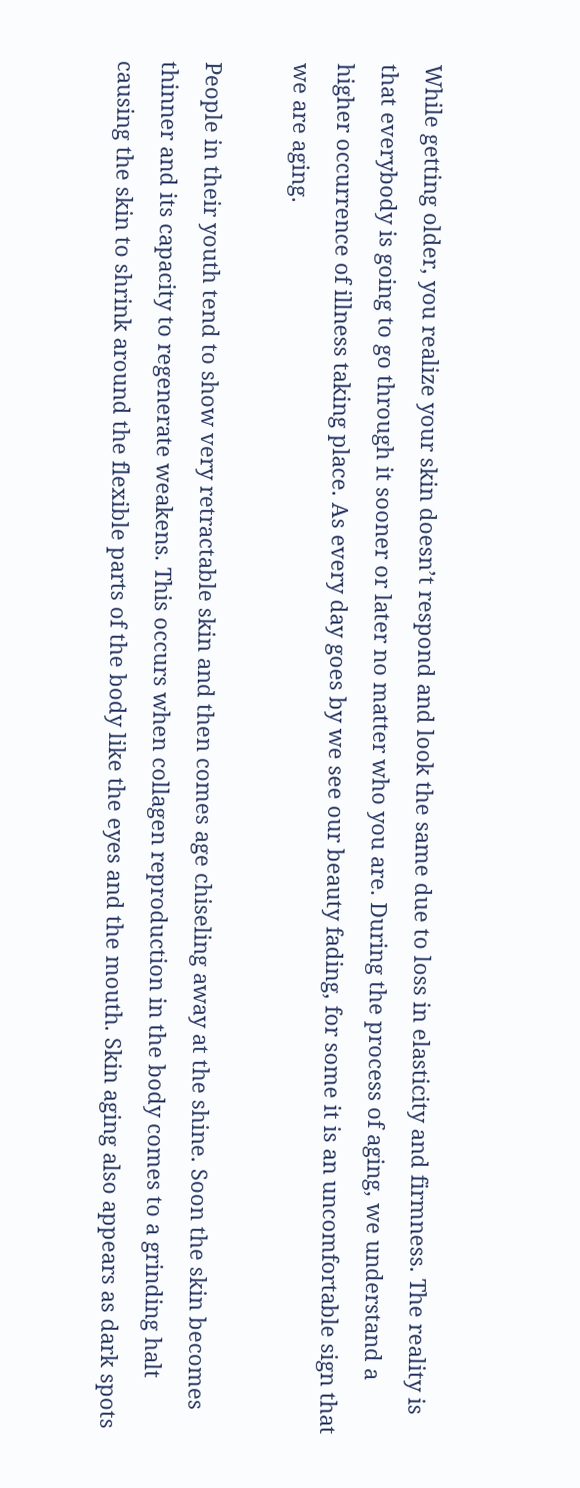While getting older, you realize your skin doesn’t respond and look the same due to loss in elasticity and firmness. The reality is that everybody is going to go through it sooner or later no matter who you are. During the process of aging, we understand a higher occurrence of illness taking place. As every day goes by we see our beauty fading, for some it is an uncomfortable sign that we are aging.

People in their youth tend to show very retractable skin and then comes age chiseling away at the shine. Soon the skin becomes thinner and its capacity to regenerate weakens. This occurs when collagen reproduction in the body comes to a grinding halt causing the skin to shrink around the flexible parts of the body like the eyes and the mouth. Skin aging also appears as dark spots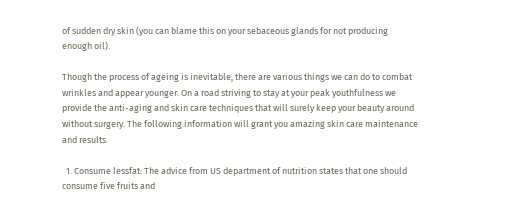of sudden dry skin (you can blame this on your sebaceous glands for not producing enough oil).

Though the process of ageing is inevitable, there are various things we can do to combat wrinkles and appear younger. On a road striving to stay at your peak youthfulness we provide the anti-aging and skin care techniques that will surely keep your beauty around without surgery. The following information will grant you amazing skin care maintenance and results.

  1. Consume lessfat: The advice from US department of nutrition states that one should consume five fruits and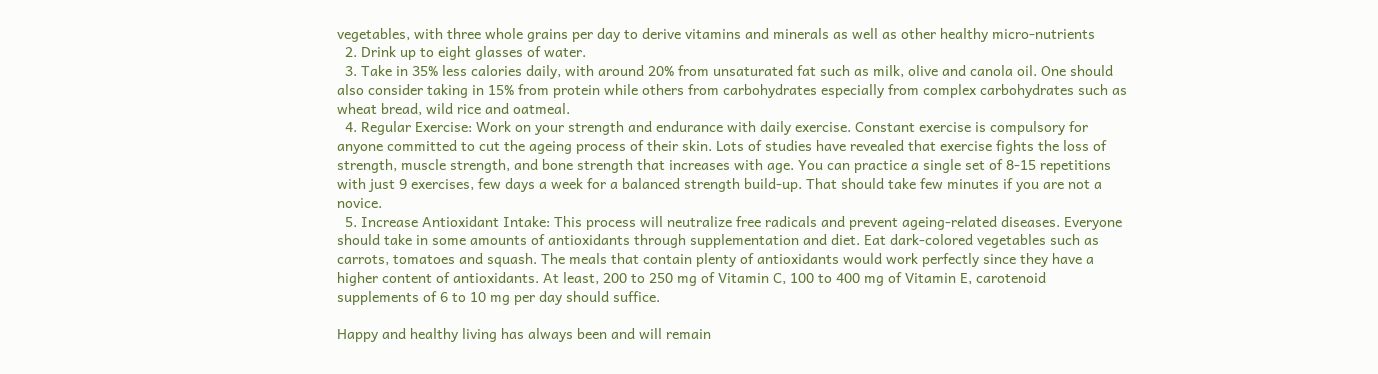vegetables, with three whole grains per day to derive vitamins and minerals as well as other healthy micro-nutrients
  2. Drink up to eight glasses of water.
  3. Take in 35% less calories daily, with around 20% from unsaturated fat such as milk, olive and canola oil. One should also consider taking in 15% from protein while others from carbohydrates especially from complex carbohydrates such as wheat bread, wild rice and oatmeal.
  4. Regular Exercise: Work on your strength and endurance with daily exercise. Constant exercise is compulsory for anyone committed to cut the ageing process of their skin. Lots of studies have revealed that exercise fights the loss of strength, muscle strength, and bone strength that increases with age. You can practice a single set of 8-15 repetitions with just 9 exercises, few days a week for a balanced strength build-up. That should take few minutes if you are not a novice.
  5. Increase Antioxidant Intake: This process will neutralize free radicals and prevent ageing-related diseases. Everyone should take in some amounts of antioxidants through supplementation and diet. Eat dark-colored vegetables such as carrots, tomatoes and squash. The meals that contain plenty of antioxidants would work perfectly since they have a higher content of antioxidants. At least, 200 to 250 mg of Vitamin C, 100 to 400 mg of Vitamin E, carotenoid supplements of 6 to 10 mg per day should suffice.

Happy and healthy living has always been and will remain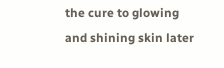the cure to glowing and shining skin later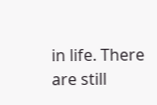in life. There are still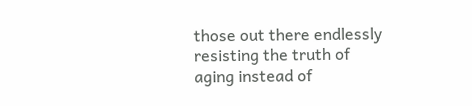those out there endlessly resisting the truth of aging instead of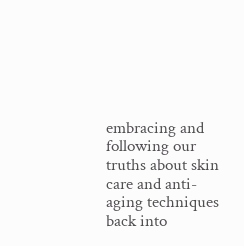embracing and following our truths about skin care and anti-aging techniques back into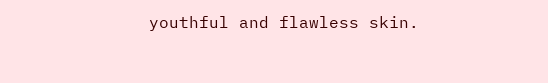youthful and flawless skin.